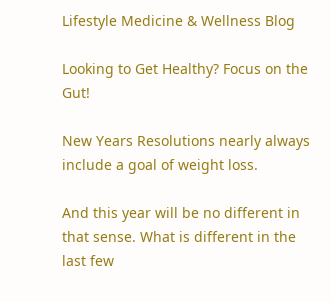Lifestyle Medicine & Wellness Blog

Looking to Get Healthy? Focus on the Gut!

New Years Resolutions nearly always include a goal of weight loss.

And this year will be no different in that sense. What is different in the last few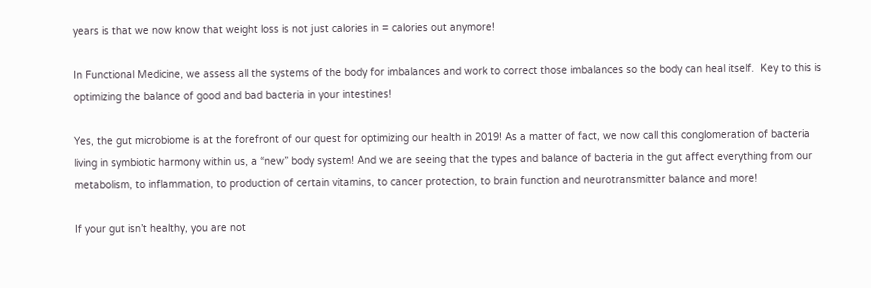years is that we now know that weight loss is not just calories in = calories out anymore!

In Functional Medicine, we assess all the systems of the body for imbalances and work to correct those imbalances so the body can heal itself.  Key to this is optimizing the balance of good and bad bacteria in your intestines!

Yes, the gut microbiome is at the forefront of our quest for optimizing our health in 2019! As a matter of fact, we now call this conglomeration of bacteria living in symbiotic harmony within us, a “new” body system! And we are seeing that the types and balance of bacteria in the gut affect everything from our metabolism, to inflammation, to production of certain vitamins, to cancer protection, to brain function and neurotransmitter balance and more!

If your gut isn’t healthy, you are not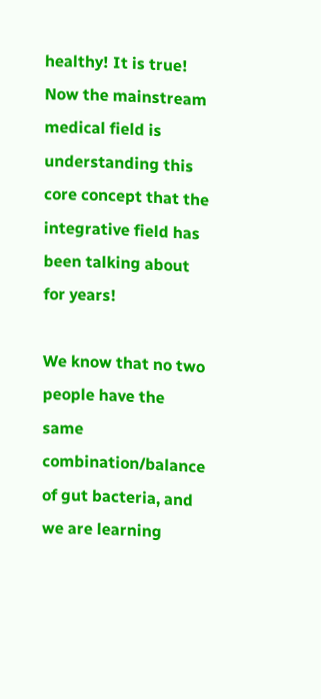healthy! It is true! Now the mainstream medical field is understanding this core concept that the integrative field has been talking about for years!

We know that no two people have the same combination/balance of gut bacteria, and we are learning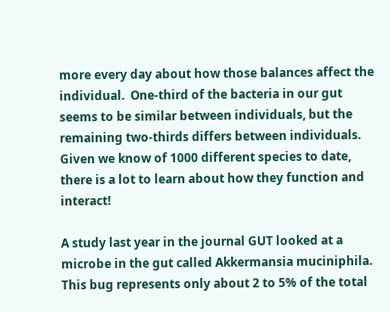more every day about how those balances affect the individual.  One-third of the bacteria in our gut seems to be similar between individuals, but the remaining two-thirds differs between individuals.  Given we know of 1000 different species to date, there is a lot to learn about how they function and interact!

A study last year in the journal GUT looked at a microbe in the gut called Akkermansia muciniphila.  This bug represents only about 2 to 5% of the total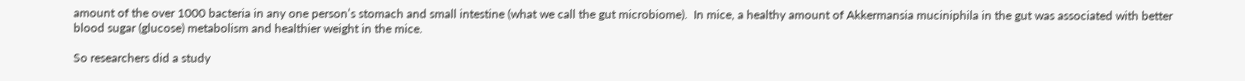amount of the over 1000 bacteria in any one person’s stomach and small intestine (what we call the gut microbiome).  In mice, a healthy amount of Akkermansia muciniphila in the gut was associated with better blood sugar (glucose) metabolism and healthier weight in the mice.

So researchers did a study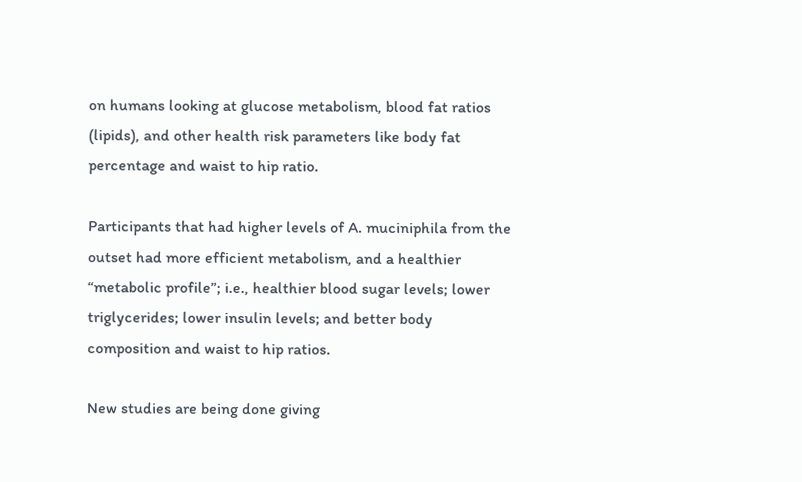on humans looking at glucose metabolism, blood fat ratios (lipids), and other health risk parameters like body fat percentage and waist to hip ratio.

Participants that had higher levels of A. muciniphila from the outset had more efficient metabolism, and a healthier “metabolic profile”; i.e., healthier blood sugar levels; lower triglycerides; lower insulin levels; and better body composition and waist to hip ratios.

New studies are being done giving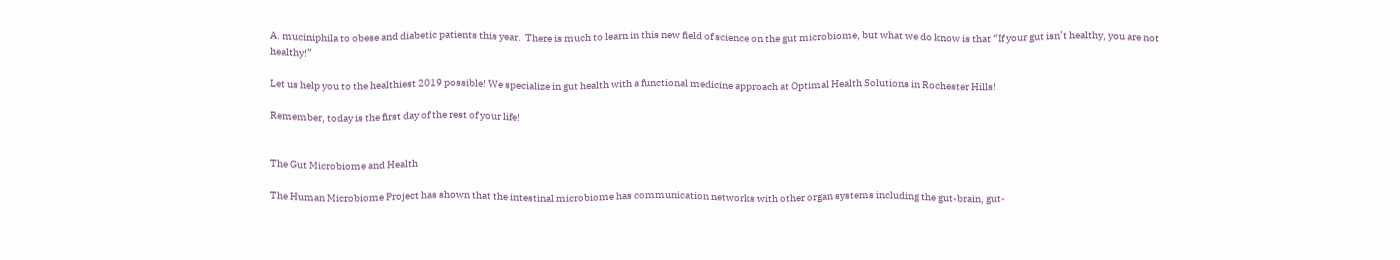A. muciniphila to obese and diabetic patients this year.  There is much to learn in this new field of science on the gut microbiome, but what we do know is that “If your gut isn’t healthy, you are not healthy!”

Let us help you to the healthiest 2019 possible! We specialize in gut health with a functional medicine approach at Optimal Health Solutions in Rochester Hills!

Remember, today is the first day of the rest of your life!


The Gut Microbiome and Health

The Human Microbiome Project has shown that the intestinal microbiome has communication networks with other organ systems including the gut-brain, gut-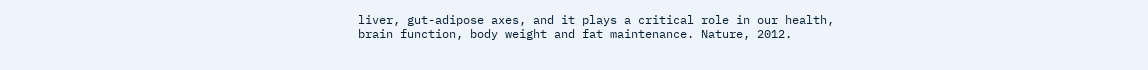liver, gut-adipose axes, and it plays a critical role in our health, brain function, body weight and fat maintenance. Nature, 2012.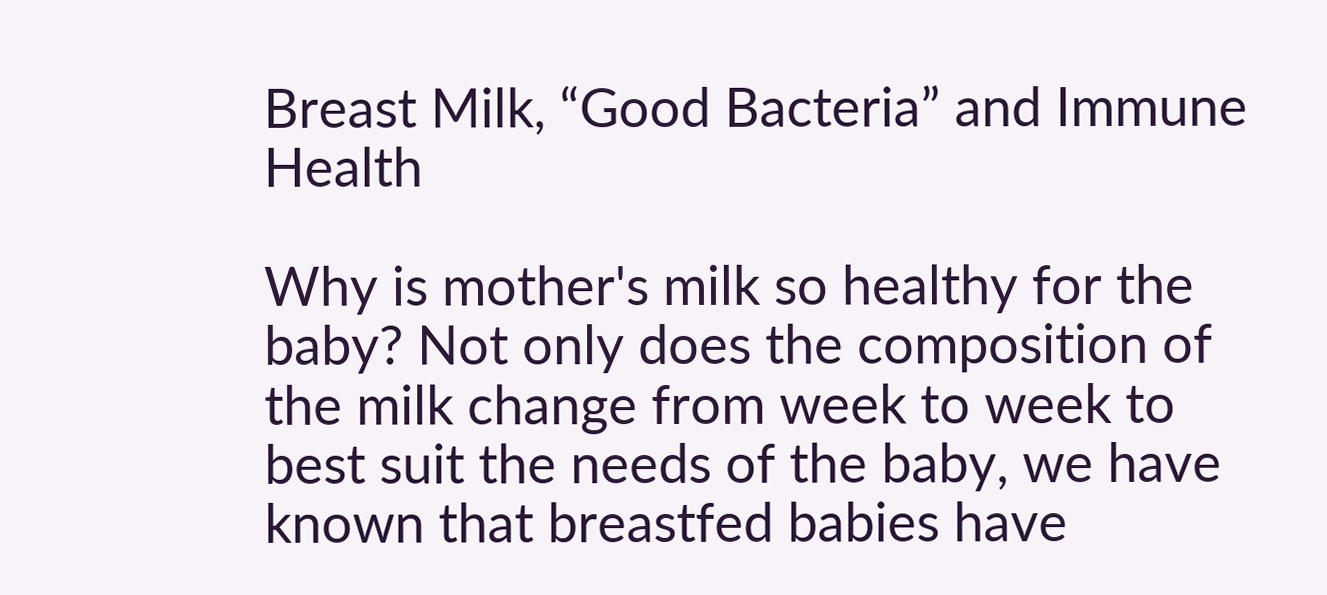Breast Milk, “Good Bacteria” and Immune Health

Why is mother's milk so healthy for the baby? Not only does the composition of the milk change from week to week to best suit the needs of the baby, we have known that breastfed babies have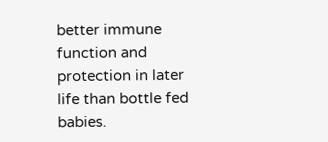better immune function and protection in later life than bottle fed babies.